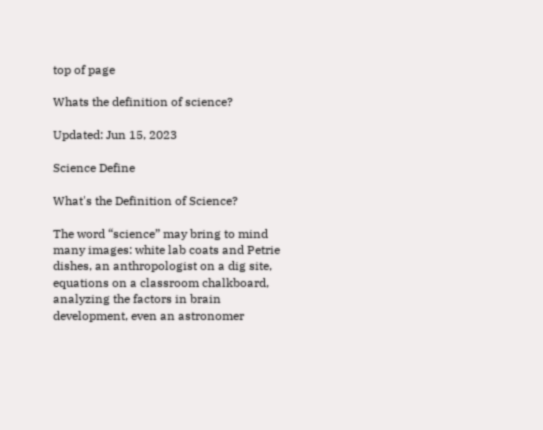top of page

Whats the definition of science?

Updated: Jun 15, 2023

Science Define

What's the Definition of Science?

The word “science” may bring to mind many images: white lab coats and Petrie dishes, an anthropologist on a dig site, equations on a classroom chalkboard, analyzing the factors in brain development, even an astronomer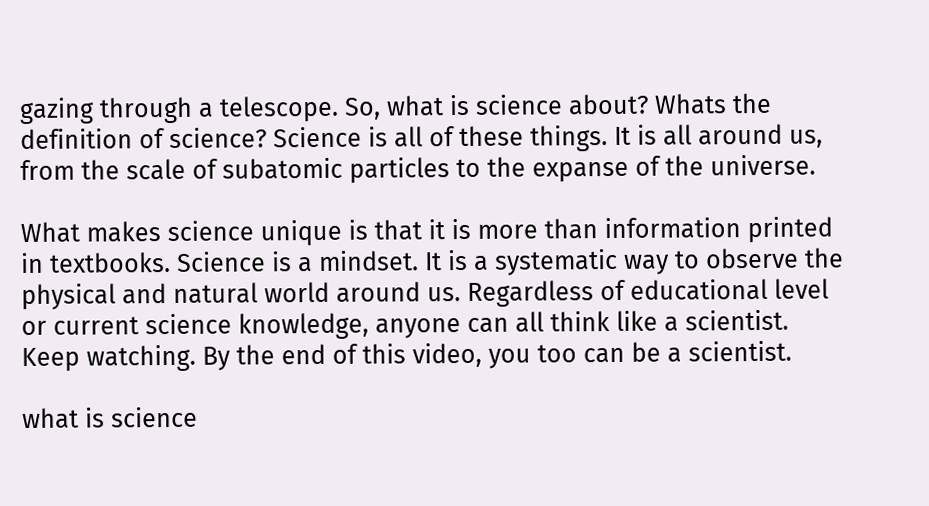gazing through a telescope. So, what is science about? Whats the definition of science? Science is all of these things. It is all around us, from the scale of subatomic particles to the expanse of the universe.

What makes science unique is that it is more than information printed in textbooks. Science is a mindset. It is a systematic way to observe the physical and natural world around us. Regardless of educational level or current science knowledge, anyone can all think like a scientist. Keep watching. By the end of this video, you too can be a scientist.

what is science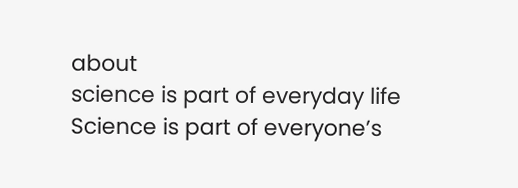about
science is part of everyday life
Science is part of everyone’s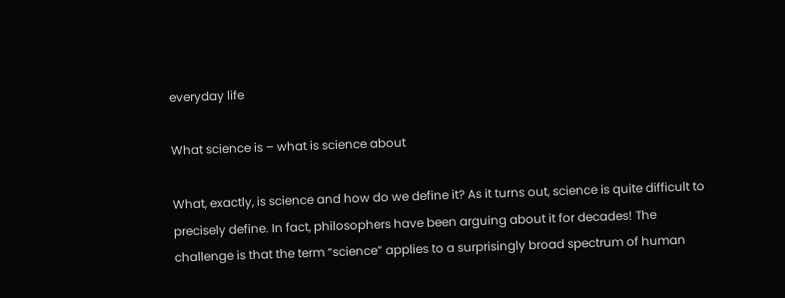everyday life

What science is – what is science about

What, exactly, is science and how do we define it? As it turns out, science is quite difficult to precisely define. In fact, philosophers have been arguing about it for decades! The challenge is that the term “science” applies to a surprisingly broad spectrum of human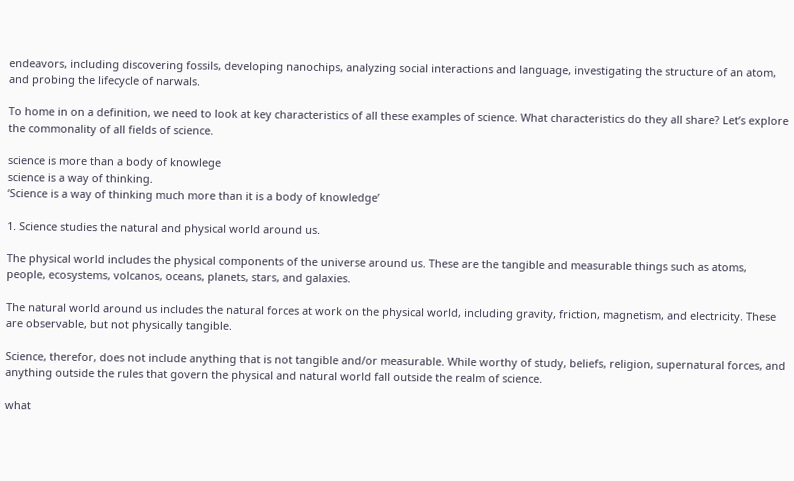endeavors, including discovering fossils, developing nanochips, analyzing social interactions and language, investigating the structure of an atom, and probing the lifecycle of narwals.

To home in on a definition, we need to look at key characteristics of all these examples of science. What characteristics do they all share? Let’s explore the commonality of all fields of science.

science is more than a body of knowlege
science is a way of thinking.
‘Science is a way of thinking much more than it is a body of knowledge’

1. Science studies the natural and physical world around us.

The physical world includes the physical components of the universe around us. These are the tangible and measurable things such as atoms, people, ecosystems, volcanos, oceans, planets, stars, and galaxies.

The natural world around us includes the natural forces at work on the physical world, including gravity, friction, magnetism, and electricity. These are observable, but not physically tangible.

Science, therefor, does not include anything that is not tangible and/or measurable. While worthy of study, beliefs, religion, supernatural forces, and anything outside the rules that govern the physical and natural world fall outside the realm of science.

what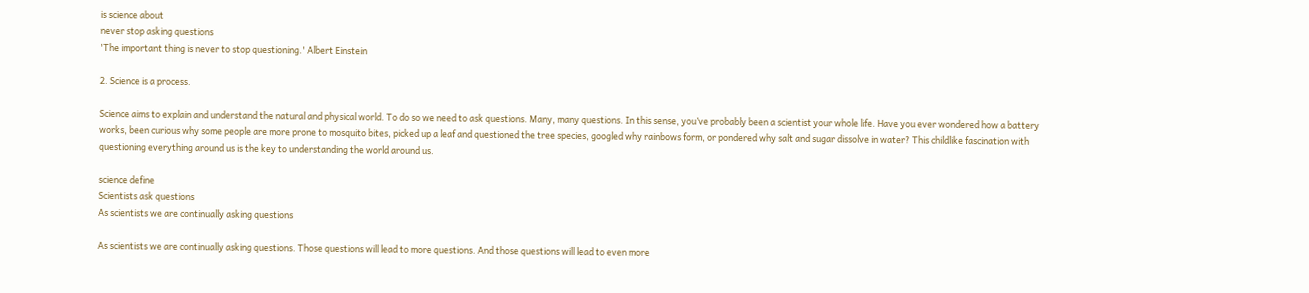is science about
never stop asking questions
'The important thing is never to stop questioning.' Albert Einstein

2. Science is a process.

Science aims to explain and understand the natural and physical world. To do so we need to ask questions. Many, many questions. In this sense, you’ve probably been a scientist your whole life. Have you ever wondered how a battery works, been curious why some people are more prone to mosquito bites, picked up a leaf and questioned the tree species, googled why rainbows form, or pondered why salt and sugar dissolve in water? This childlike fascination with questioning everything around us is the key to understanding the world around us.

science define
Scientists ask questions
As scientists we are continually asking questions

As scientists we are continually asking questions. Those questions will lead to more questions. And those questions will lead to even more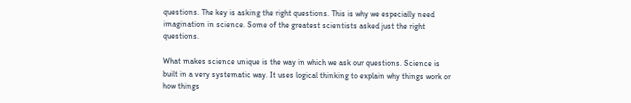questions. The key is asking the right questions. This is why we especially need imagination in science. Some of the greatest scientists asked just the right questions.

What makes science unique is the way in which we ask our questions. Science is built in a very systematic way. It uses logical thinking to explain why things work or how things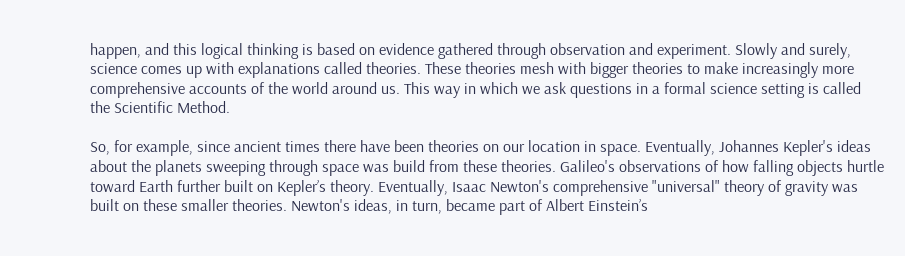happen, and this logical thinking is based on evidence gathered through observation and experiment. Slowly and surely, science comes up with explanations called theories. These theories mesh with bigger theories to make increasingly more comprehensive accounts of the world around us. This way in which we ask questions in a formal science setting is called the Scientific Method.

So, for example, since ancient times there have been theories on our location in space. Eventually, Johannes Kepler's ideas about the planets sweeping through space was build from these theories. Galileo's observations of how falling objects hurtle toward Earth further built on Kepler’s theory. Eventually, Isaac Newton's comprehensive "universal" theory of gravity was built on these smaller theories. Newton's ideas, in turn, became part of Albert Einstein’s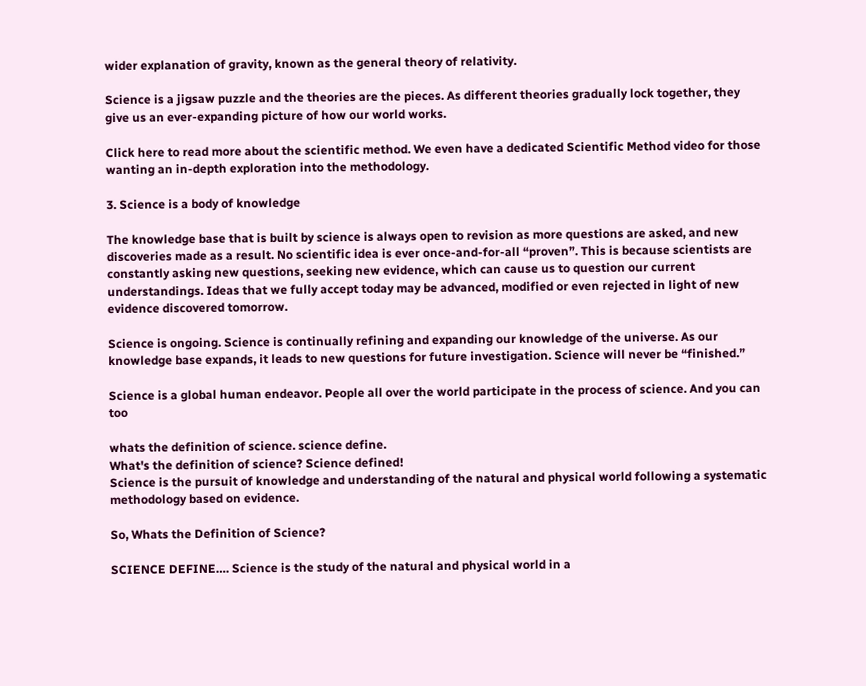wider explanation of gravity, known as the general theory of relativity.

Science is a jigsaw puzzle and the theories are the pieces. As different theories gradually lock together, they give us an ever-expanding picture of how our world works.

Click here to read more about the scientific method. We even have a dedicated Scientific Method video for those wanting an in-depth exploration into the methodology.

3. Science is a body of knowledge

The knowledge base that is built by science is always open to revision as more questions are asked, and new discoveries made as a result. No scientific idea is ever once-and-for-all “proven”. This is because scientists are constantly asking new questions, seeking new evidence, which can cause us to question our current understandings. Ideas that we fully accept today may be advanced, modified or even rejected in light of new evidence discovered tomorrow.

Science is ongoing. Science is continually refining and expanding our knowledge of the universe. As our knowledge base expands, it leads to new questions for future investigation. Science will never be “finished.”

Science is a global human endeavor. People all over the world participate in the process of science. And you can too

whats the definition of science. science define.
What's the definition of science? Science defined!
Science is the pursuit of knowledge and understanding of the natural and physical world following a systematic methodology based on evidence.

So, Whats the Definition of Science?

SCIENCE DEFINE…. Science is the study of the natural and physical world in a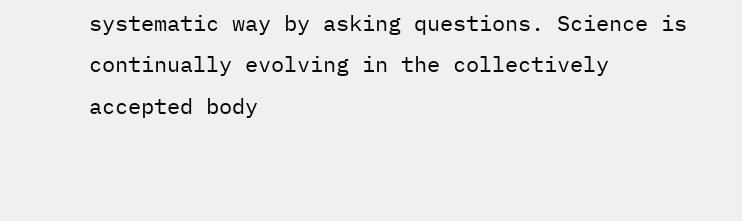systematic way by asking questions. Science is continually evolving in the collectively accepted body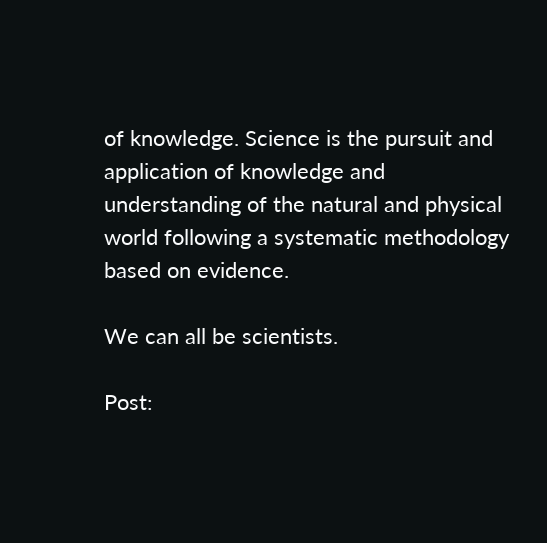of knowledge. Science is the pursuit and application of knowledge and understanding of the natural and physical world following a systematic methodology based on evidence.

We can all be scientists.

Post: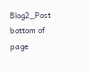Blog2_Post
bottom of page